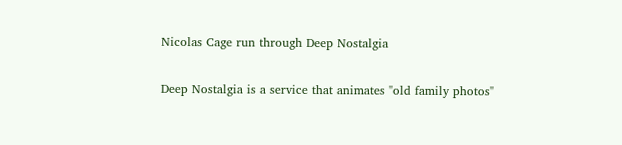Nicolas Cage run through Deep Nostalgia

Deep Nostalgia is a service that animates "old family photos"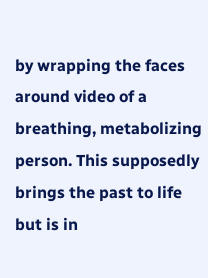by wrapping the faces around video of a breathing, metabolizing person. This supposedly brings the past to life but is in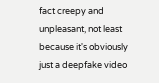fact creepy and unpleasant, not least because it's obviously just a deepfake video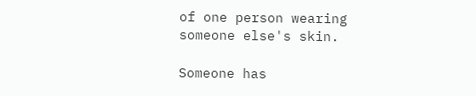of one person wearing someone else's skin.

Someone has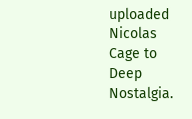uploaded Nicolas Cage to Deep Nostalgia.